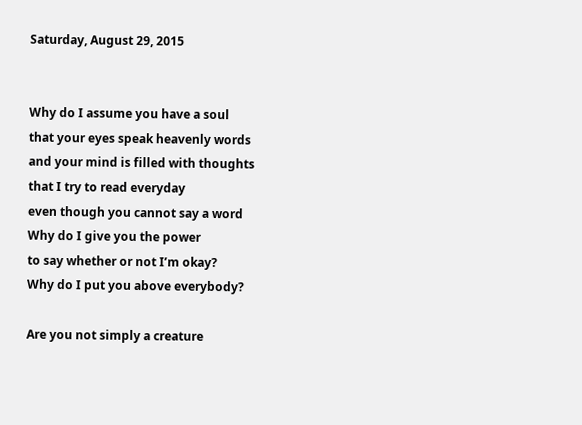Saturday, August 29, 2015


Why do I assume you have a soul
that your eyes speak heavenly words
and your mind is filled with thoughts
that I try to read everyday
even though you cannot say a word
Why do I give you the power
to say whether or not I’m okay?
Why do I put you above everybody?

Are you not simply a creature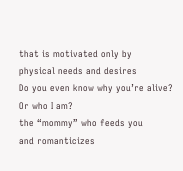that is motivated only by
physical needs and desires
Do you even know why you’re alive?
Or who I am?
the “mommy” who feeds you
and romanticizes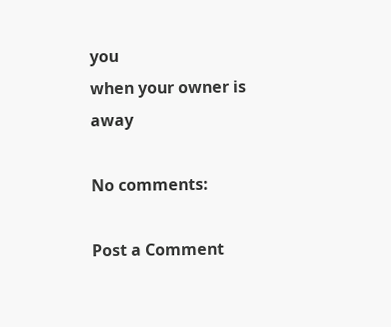you
when your owner is away

No comments:

Post a Comment